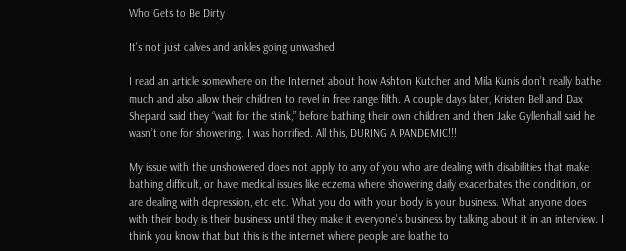Who Gets to Be Dirty

It's not just calves and ankles going unwashed

I read an article somewhere on the Internet about how Ashton Kutcher and Mila Kunis don’t really bathe much and also allow their children to revel in free range filth. A couple days later, Kristen Bell and Dax Shepard said they “wait for the stink,” before bathing their own children and then Jake Gyllenhall said he wasn’t one for showering. I was horrified. All this, DURING A PANDEMIC!!!

My issue with the unshowered does not apply to any of you who are dealing with disabilities that make bathing difficult, or have medical issues like eczema where showering daily exacerbates the condition, or are dealing with depression, etc etc. What you do with your body is your business. What anyone does with their body is their business until they make it everyone’s business by talking about it in an interview. I think you know that but this is the internet where people are loathe to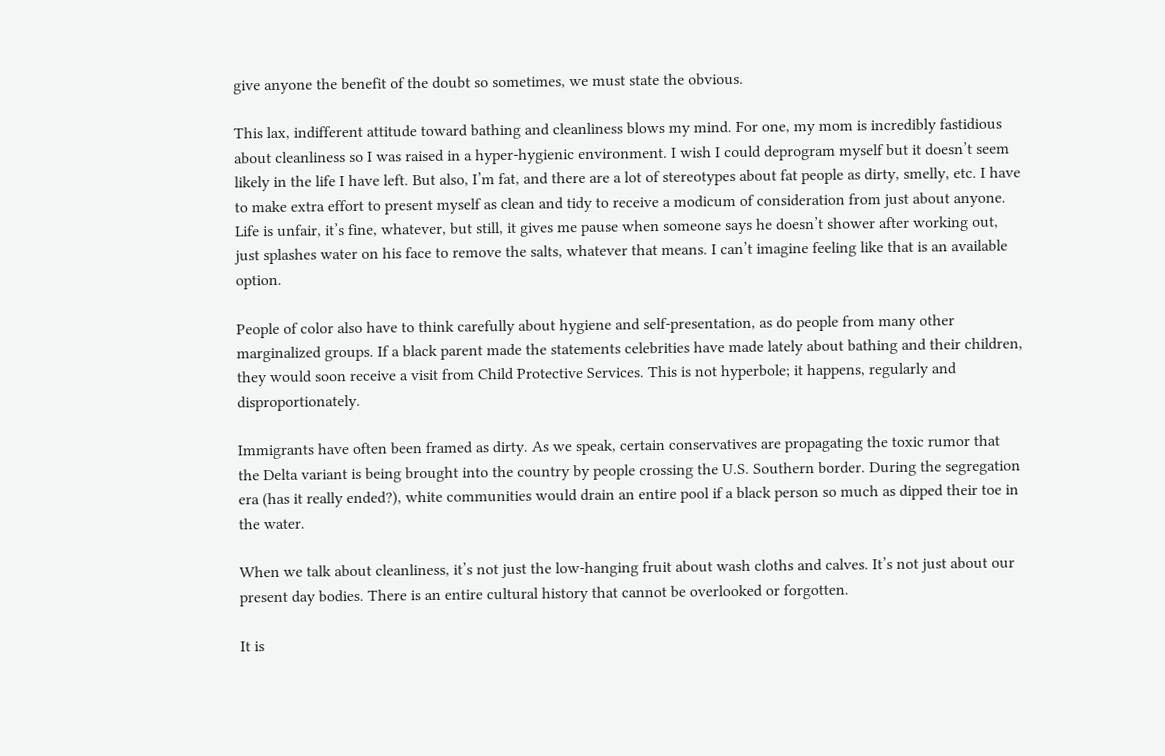give anyone the benefit of the doubt so sometimes, we must state the obvious.

This lax, indifferent attitude toward bathing and cleanliness blows my mind. For one, my mom is incredibly fastidious about cleanliness so I was raised in a hyper-hygienic environment. I wish I could deprogram myself but it doesn’t seem likely in the life I have left. But also, I’m fat, and there are a lot of stereotypes about fat people as dirty, smelly, etc. I have to make extra effort to present myself as clean and tidy to receive a modicum of consideration from just about anyone. Life is unfair, it’s fine, whatever, but still, it gives me pause when someone says he doesn’t shower after working out, just splashes water on his face to remove the salts, whatever that means. I can’t imagine feeling like that is an available option.

People of color also have to think carefully about hygiene and self-presentation, as do people from many other marginalized groups. If a black parent made the statements celebrities have made lately about bathing and their children, they would soon receive a visit from Child Protective Services. This is not hyperbole; it happens, regularly and disproportionately.

Immigrants have often been framed as dirty. As we speak, certain conservatives are propagating the toxic rumor that the Delta variant is being brought into the country by people crossing the U.S. Southern border. During the segregation era (has it really ended?), white communities would drain an entire pool if a black person so much as dipped their toe in the water.

When we talk about cleanliness, it’s not just the low-hanging fruit about wash cloths and calves. It’s not just about our present day bodies. There is an entire cultural history that cannot be overlooked or forgotten.

It is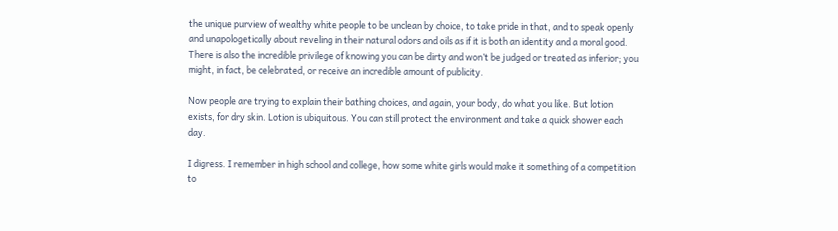the unique purview of wealthy white people to be unclean by choice, to take pride in that, and to speak openly and unapologetically about reveling in their natural odors and oils as if it is both an identity and a moral good. There is also the incredible privilege of knowing you can be dirty and won’t be judged or treated as inferior; you might, in fact, be celebrated, or receive an incredible amount of publicity.

Now people are trying to explain their bathing choices, and again, your body, do what you like. But lotion exists, for dry skin. Lotion is ubiquitous. You can still protect the environment and take a quick shower each day.

I digress. I remember in high school and college, how some white girls would make it something of a competition to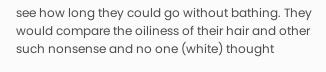see how long they could go without bathing. They would compare the oiliness of their hair and other such nonsense and no one (white) thought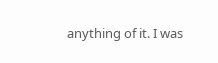anything of it. I was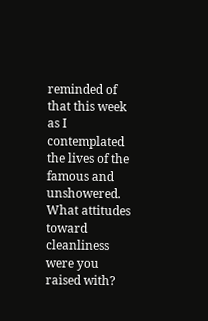reminded of that this week as I contemplated the lives of the famous and unshowered. What attitudes toward cleanliness were you raised with?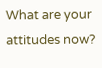What are your attitudes now?